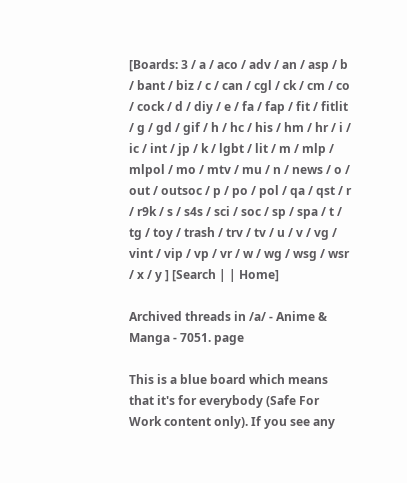[Boards: 3 / a / aco / adv / an / asp / b / bant / biz / c / can / cgl / ck / cm / co / cock / d / diy / e / fa / fap / fit / fitlit / g / gd / gif / h / hc / his / hm / hr / i / ic / int / jp / k / lgbt / lit / m / mlp / mlpol / mo / mtv / mu / n / news / o / out / outsoc / p / po / pol / qa / qst / r / r9k / s / s4s / sci / soc / sp / spa / t / tg / toy / trash / trv / tv / u / v / vg / vint / vip / vp / vr / w / wg / wsg / wsr / x / y ] [Search | | Home]

Archived threads in /a/ - Anime & Manga - 7051. page

This is a blue board which means that it's for everybody (Safe For Work content only). If you see any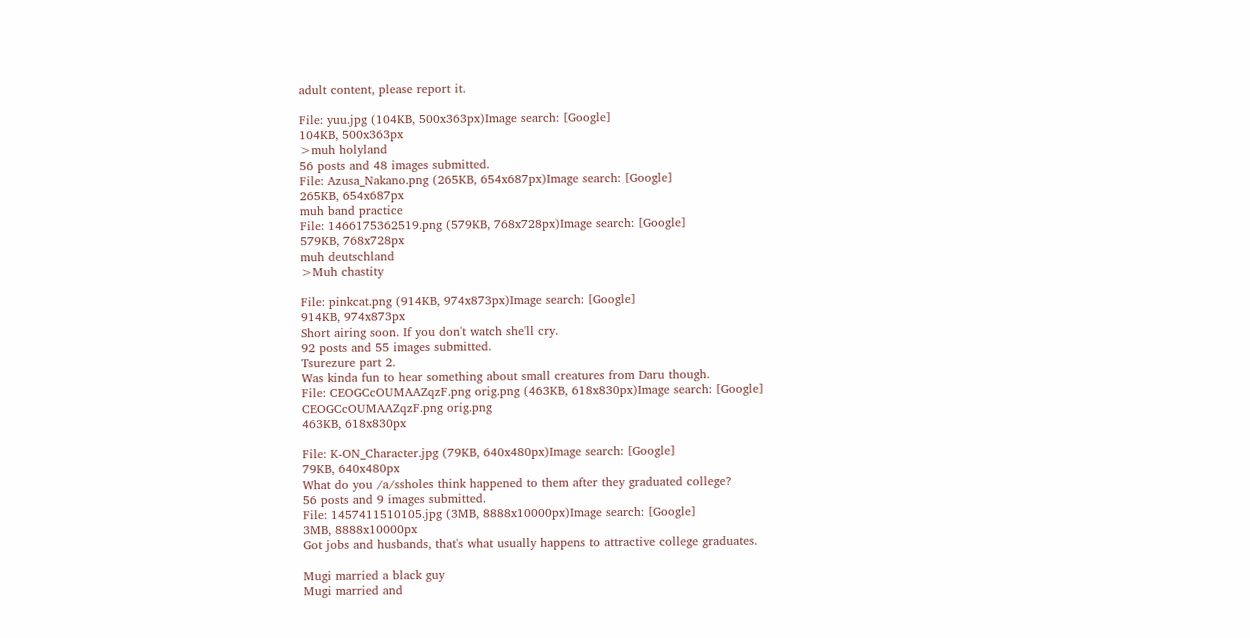adult content, please report it.

File: yuu.jpg (104KB, 500x363px)Image search: [Google]
104KB, 500x363px
>muh holyland
56 posts and 48 images submitted.
File: Azusa_Nakano.png (265KB, 654x687px)Image search: [Google]
265KB, 654x687px
muh band practice
File: 1466175362519.png (579KB, 768x728px)Image search: [Google]
579KB, 768x728px
muh deutschland
>Muh chastity

File: pinkcat.png (914KB, 974x873px)Image search: [Google]
914KB, 974x873px
Short airing soon. If you don't watch she'll cry.
92 posts and 55 images submitted.
Tsurezure part 2.
Was kinda fun to hear something about small creatures from Daru though.
File: CEOGCcOUMAAZqzF.png orig.png (463KB, 618x830px)Image search: [Google]
CEOGCcOUMAAZqzF.png orig.png
463KB, 618x830px

File: K-ON_Character.jpg (79KB, 640x480px)Image search: [Google]
79KB, 640x480px
What do you /a/ssholes think happened to them after they graduated college?
56 posts and 9 images submitted.
File: 1457411510105.jpg (3MB, 8888x10000px)Image search: [Google]
3MB, 8888x10000px
Got jobs and husbands, that's what usually happens to attractive college graduates.

Mugi married a black guy
Mugi married and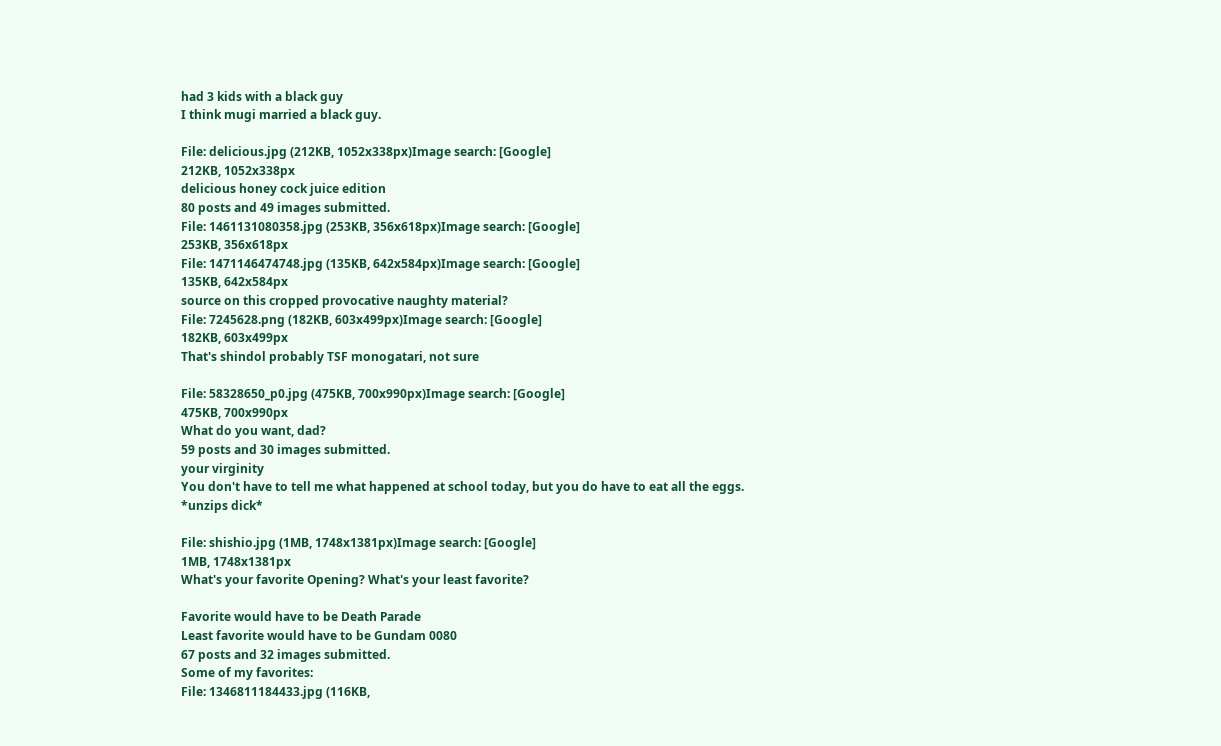had 3 kids with a black guy
I think mugi married a black guy.

File: delicious.jpg (212KB, 1052x338px)Image search: [Google]
212KB, 1052x338px
delicious honey cock juice edition
80 posts and 49 images submitted.
File: 1461131080358.jpg (253KB, 356x618px)Image search: [Google]
253KB, 356x618px
File: 1471146474748.jpg (135KB, 642x584px)Image search: [Google]
135KB, 642x584px
source on this cropped provocative naughty material?
File: 7245628.png (182KB, 603x499px)Image search: [Google]
182KB, 603x499px
That's shindol probably TSF monogatari, not sure

File: 58328650_p0.jpg (475KB, 700x990px)Image search: [Google]
475KB, 700x990px
What do you want, dad?
59 posts and 30 images submitted.
your virginity
You don't have to tell me what happened at school today, but you do have to eat all the eggs.
*unzips dick*

File: shishio.jpg (1MB, 1748x1381px)Image search: [Google]
1MB, 1748x1381px
What's your favorite Opening? What's your least favorite?

Favorite would have to be Death Parade
Least favorite would have to be Gundam 0080
67 posts and 32 images submitted.
Some of my favorites:
File: 1346811184433.jpg (116KB,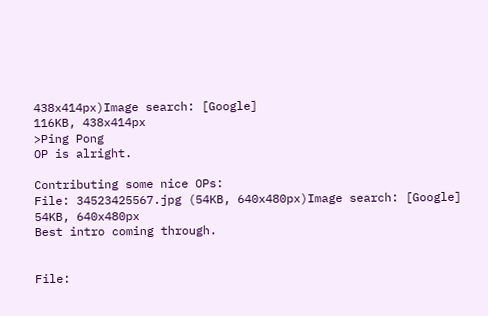438x414px)Image search: [Google]
116KB, 438x414px
>Ping Pong
OP is alright.

Contributing some nice OPs:
File: 34523425567.jpg (54KB, 640x480px)Image search: [Google]
54KB, 640x480px
Best intro coming through.


File: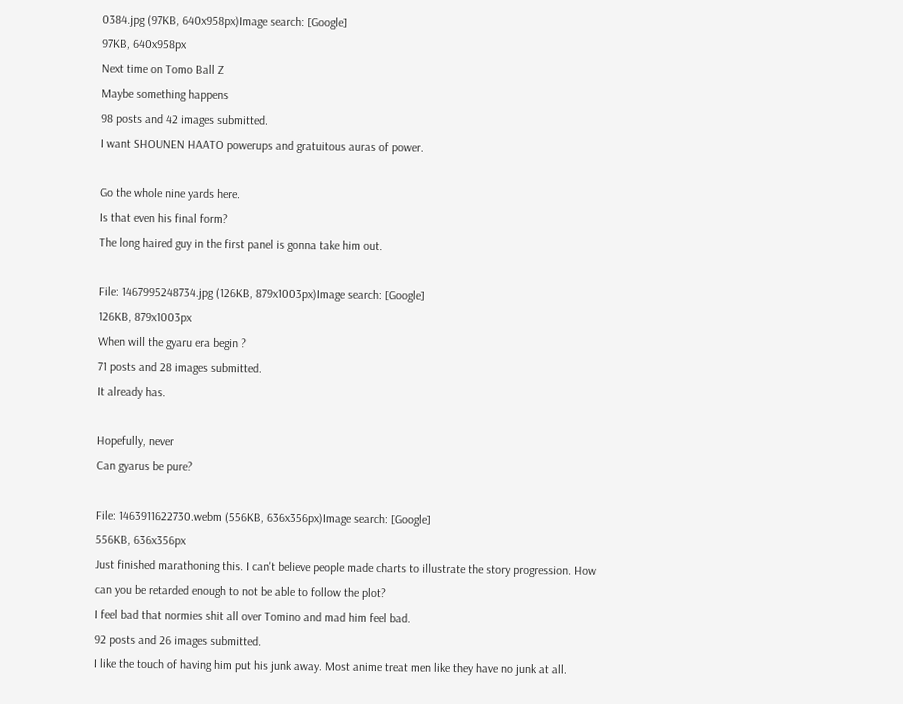0384.jpg (97KB, 640x958px)Image search: [Google]
97KB, 640x958px
Next time on Tomo Ball Z
Maybe something happens
98 posts and 42 images submitted.
I want SHOUNEN HAATO powerups and gratuitous auras of power.

Go the whole nine yards here.
Is that even his final form?
The long haired guy in the first panel is gonna take him out.

File: 1467995248734.jpg (126KB, 879x1003px)Image search: [Google]
126KB, 879x1003px
When will the gyaru era begin ?
71 posts and 28 images submitted.
It already has.

Hopefully, never
Can gyarus be pure?

File: 1463911622730.webm (556KB, 636x356px)Image search: [Google]
556KB, 636x356px
Just finished marathoning this. I can't believe people made charts to illustrate the story progression. How can you be retarded enough to not be able to follow the plot?
I feel bad that normies shit all over Tomino and mad him feel bad.
92 posts and 26 images submitted.
I like the touch of having him put his junk away. Most anime treat men like they have no junk at all.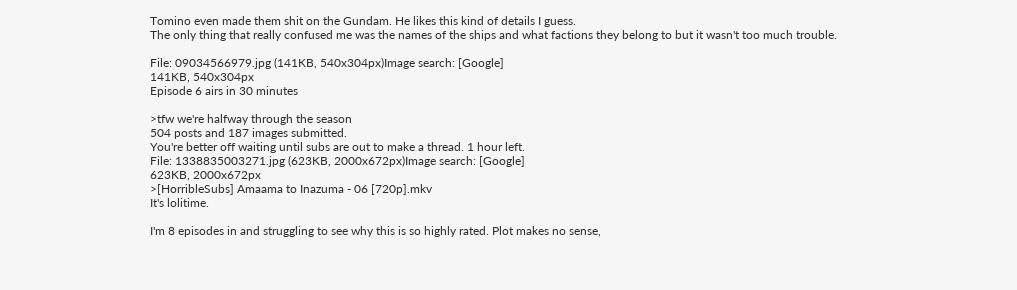Tomino even made them shit on the Gundam. He likes this kind of details I guess.
The only thing that really confused me was the names of the ships and what factions they belong to but it wasn't too much trouble.

File: 09034566979.jpg (141KB, 540x304px)Image search: [Google]
141KB, 540x304px
Episode 6 airs in 30 minutes

>tfw we're halfway through the season
504 posts and 187 images submitted.
You're better off waiting until subs are out to make a thread. 1 hour left.
File: 1338835003271.jpg (623KB, 2000x672px)Image search: [Google]
623KB, 2000x672px
>[HorribleSubs] Amaama to Inazuma - 06 [720p].mkv
It's lolitime.

I'm 8 episodes in and struggling to see why this is so highly rated. Plot makes no sense,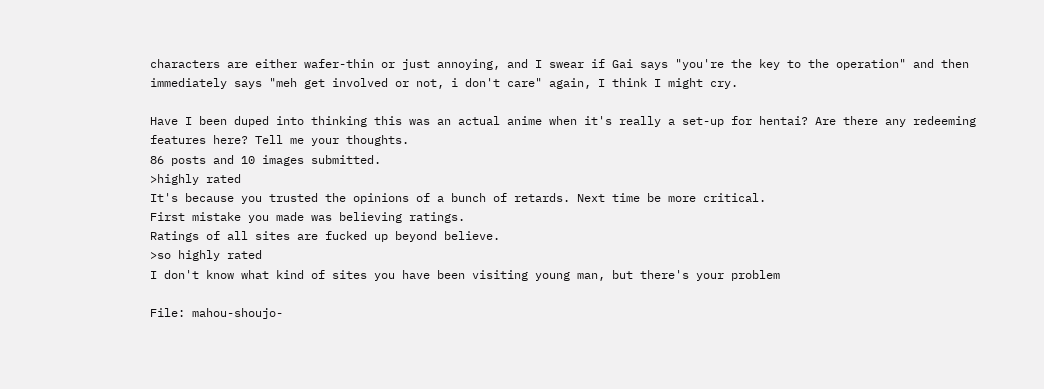characters are either wafer-thin or just annoying, and I swear if Gai says "you're the key to the operation" and then immediately says "meh get involved or not, i don't care" again, I think I might cry.

Have I been duped into thinking this was an actual anime when it's really a set-up for hentai? Are there any redeeming features here? Tell me your thoughts.
86 posts and 10 images submitted.
>highly rated
It's because you trusted the opinions of a bunch of retards. Next time be more critical.
First mistake you made was believing ratings.
Ratings of all sites are fucked up beyond believe.
>so highly rated
I don't know what kind of sites you have been visiting young man, but there's your problem

File: mahou-shoujo-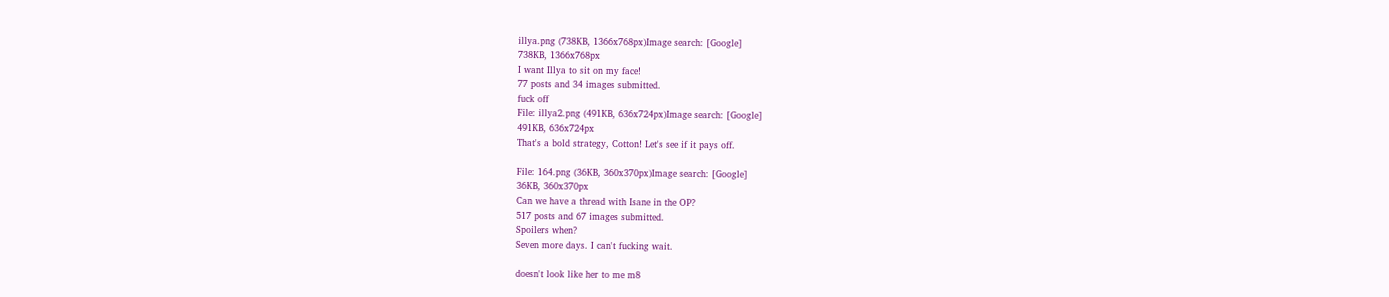illya.png (738KB, 1366x768px)Image search: [Google]
738KB, 1366x768px
I want Illya to sit on my face!
77 posts and 34 images submitted.
fuck off
File: illya2.png (491KB, 636x724px)Image search: [Google]
491KB, 636x724px
That's a bold strategy, Cotton! Let's see if it pays off.

File: 164.png (36KB, 360x370px)Image search: [Google]
36KB, 360x370px
Can we have a thread with Isane in the OP?
517 posts and 67 images submitted.
Spoilers when?
Seven more days. I can't fucking wait.

doesn't look like her to me m8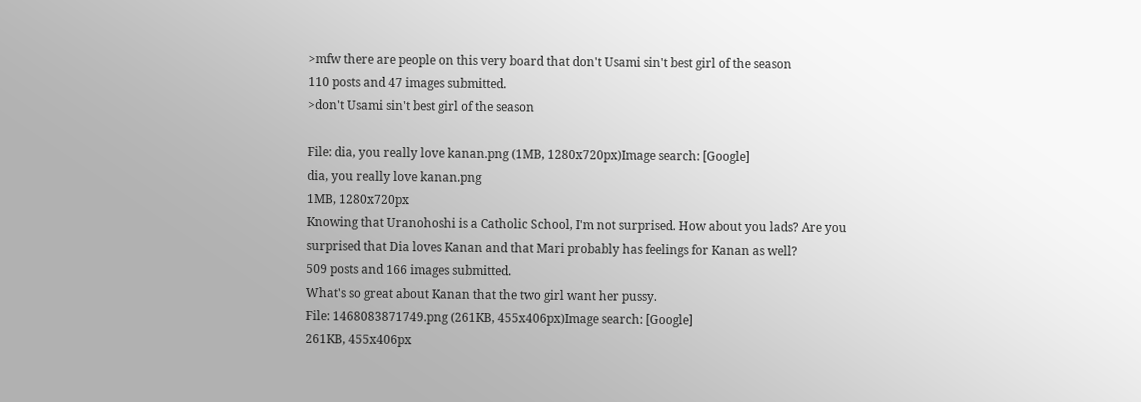>mfw there are people on this very board that don't Usami sin't best girl of the season
110 posts and 47 images submitted.
>don't Usami sin't best girl of the season

File: dia, you really love kanan.png (1MB, 1280x720px)Image search: [Google]
dia, you really love kanan.png
1MB, 1280x720px
Knowing that Uranohoshi is a Catholic School, I'm not surprised. How about you lads? Are you surprised that Dia loves Kanan and that Mari probably has feelings for Kanan as well?
509 posts and 166 images submitted.
What's so great about Kanan that the two girl want her pussy.
File: 1468083871749.png (261KB, 455x406px)Image search: [Google]
261KB, 455x406px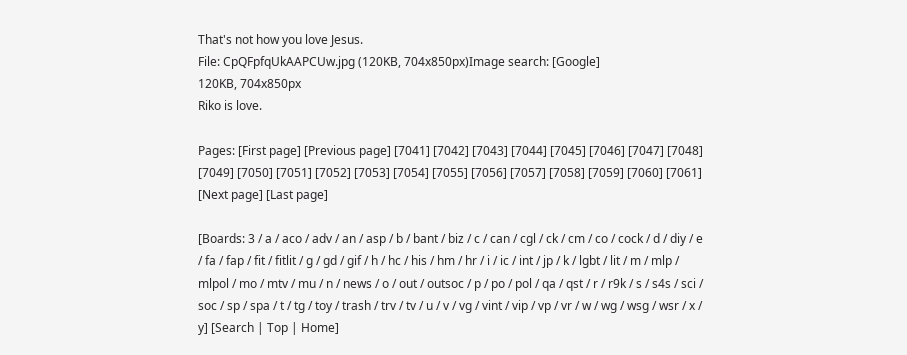That's not how you love Jesus.
File: CpQFpfqUkAAPCUw.jpg (120KB, 704x850px)Image search: [Google]
120KB, 704x850px
Riko is love.

Pages: [First page] [Previous page] [7041] [7042] [7043] [7044] [7045] [7046] [7047] [7048] [7049] [7050] [7051] [7052] [7053] [7054] [7055] [7056] [7057] [7058] [7059] [7060] [7061] [Next page] [Last page]

[Boards: 3 / a / aco / adv / an / asp / b / bant / biz / c / can / cgl / ck / cm / co / cock / d / diy / e / fa / fap / fit / fitlit / g / gd / gif / h / hc / his / hm / hr / i / ic / int / jp / k / lgbt / lit / m / mlp / mlpol / mo / mtv / mu / n / news / o / out / outsoc / p / po / pol / qa / qst / r / r9k / s / s4s / sci / soc / sp / spa / t / tg / toy / trash / trv / tv / u / v / vg / vint / vip / vp / vr / w / wg / wsg / wsr / x / y] [Search | Top | Home]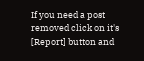If you need a post removed click on it's [Report] button and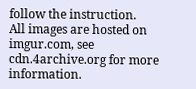follow the instruction.
All images are hosted on imgur.com, see cdn.4archive.org for more information.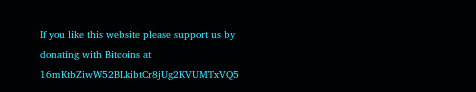If you like this website please support us by donating with Bitcoins at 16mKtbZiwW52BLkibtCr8jUg2KVUMTxVQ5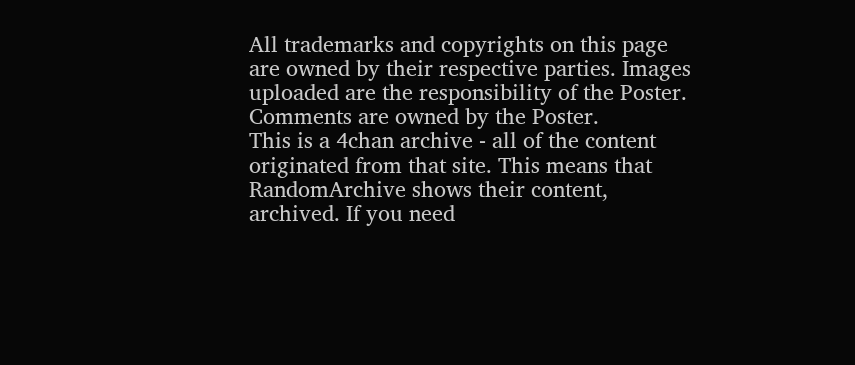All trademarks and copyrights on this page are owned by their respective parties. Images uploaded are the responsibility of the Poster. Comments are owned by the Poster.
This is a 4chan archive - all of the content originated from that site. This means that RandomArchive shows their content, archived. If you need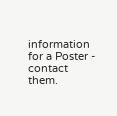information for a Poster - contact them.